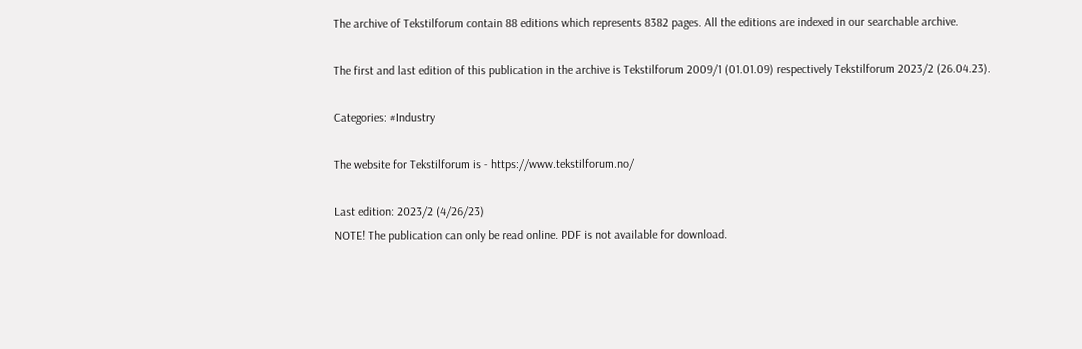The archive of Tekstilforum contain 88 editions which represents 8382 pages. All the editions are indexed in our searchable archive.

The first and last edition of this publication in the archive is Tekstilforum 2009/1 (01.01.09) respectively Tekstilforum 2023/2 (26.04.23).

Categories: #Industry

The website for Tekstilforum is - https://www.tekstilforum.no/

Last edition: 2023/2 (4/26/23)
NOTE! The publication can only be read online. PDF is not available for download.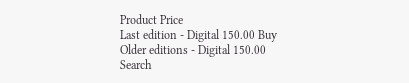Product Price
Last edition - Digital 150.00 Buy
Older editions - Digital 150.00 Search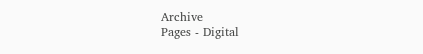Archive
Pages - Digital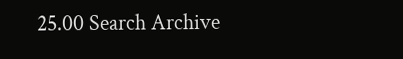25.00 Search Archive